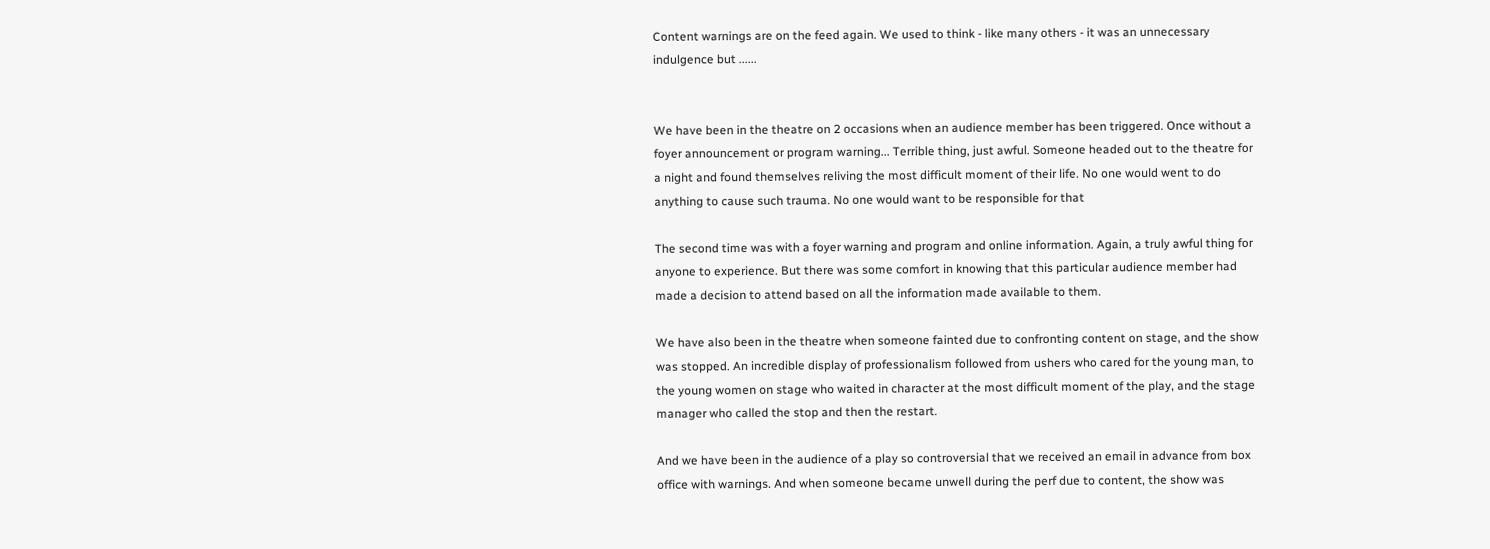Content warnings are on the feed again. We used to think - like many others - it was an unnecessary indulgence but ......


We have been in the theatre on 2 occasions when an audience member has been triggered. Once without a foyer announcement or program warning... Terrible thing, just awful. Someone headed out to the theatre for a night and found themselves reliving the most difficult moment of their life. No one would went to do anything to cause such trauma. No one would want to be responsible for that

The second time was with a foyer warning and program and online information. Again, a truly awful thing for anyone to experience. But there was some comfort in knowing that this particular audience member had made a decision to attend based on all the information made available to them.

We have also been in the theatre when someone fainted due to confronting content on stage, and the show was stopped. An incredible display of professionalism followed from ushers who cared for the young man, to the young women on stage who waited in character at the most difficult moment of the play, and the stage manager who called the stop and then the restart.

And we have been in the audience of a play so controversial that we received an email in advance from box office with warnings. And when someone became unwell during the perf due to content, the show was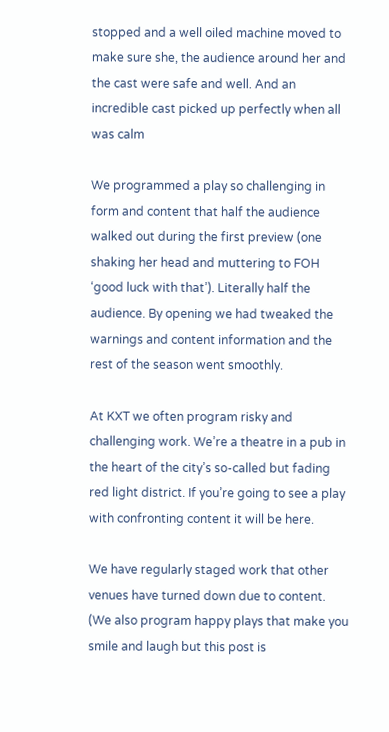stopped and a well oiled machine moved to make sure she, the audience around her and the cast were safe and well. And an incredible cast picked up perfectly when all was calm

We programmed a play so challenging in form and content that half the audience walked out during the first preview (one shaking her head and muttering to FOH ‘good luck with that’). Literally half the audience. By opening we had tweaked the warnings and content information and the rest of the season went smoothly.

At KXT we often program risky and challenging work. We’re a theatre in a pub in the heart of the city’s so-called but fading red light district. If you’re going to see a play with confronting content it will be here.

We have regularly staged work that other venues have turned down due to content. (We also program happy plays that make you smile and laugh but this post is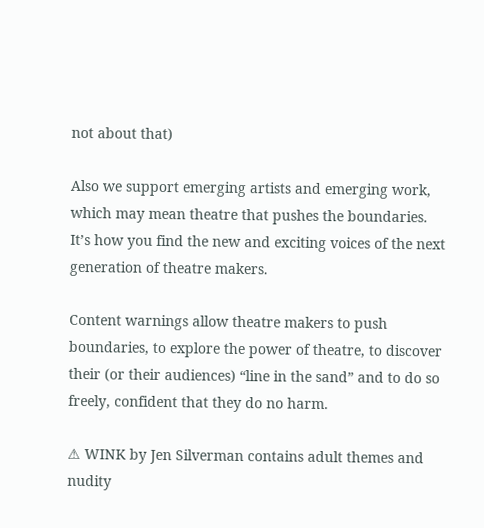not about that)

Also we support emerging artists and emerging work, which may mean theatre that pushes the boundaries. It’s how you find the new and exciting voices of the next generation of theatre makers.

Content warnings allow theatre makers to push boundaries, to explore the power of theatre, to discover their (or their audiences) “line in the sand” and to do so freely, confident that they do no harm.

⚠ WINK by Jen Silverman contains adult themes and nudity